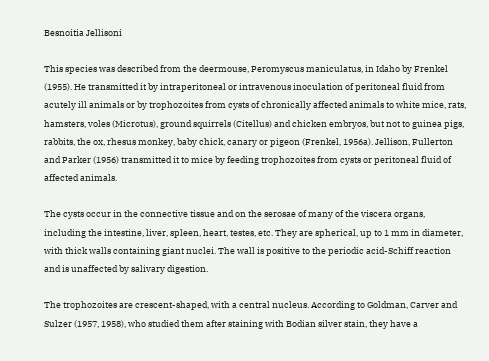Besnoitia Jellisoni

This species was described from the deermouse, Peromyscus maniculatus, in Idaho by Frenkel (1955). He transmitted it by intraperitoneal or intravenous inoculation of peritoneal fluid from acutely ill animals or by trophozoites from cysts of chronically affected animals to white mice, rats, hamsters, voles (Microtus), ground squirrels (Citellus) and chicken embryos, but not to guinea pigs, rabbits, the ox, rhesus monkey, baby chick, canary or pigeon (Frenkel, 1956a). Jellison, Fullerton and Parker (1956) transmitted it to mice by feeding trophozoites from cysts or peritoneal fluid of affected animals.

The cysts occur in the connective tissue and on the serosae of many of the viscera organs, including the intestine, liver, spleen, heart, testes, etc. They are spherical, up to 1 mm in diameter, with thick walls containing giant nuclei. The wall is positive to the periodic acid-Schiff reaction and is unaffected by salivary digestion.

The trophozoites are crescent-shaped, with a central nucleus. According to Goldman, Carver and Sulzer (1957, 1958), who studied them after staining with Bodian silver stain, they have a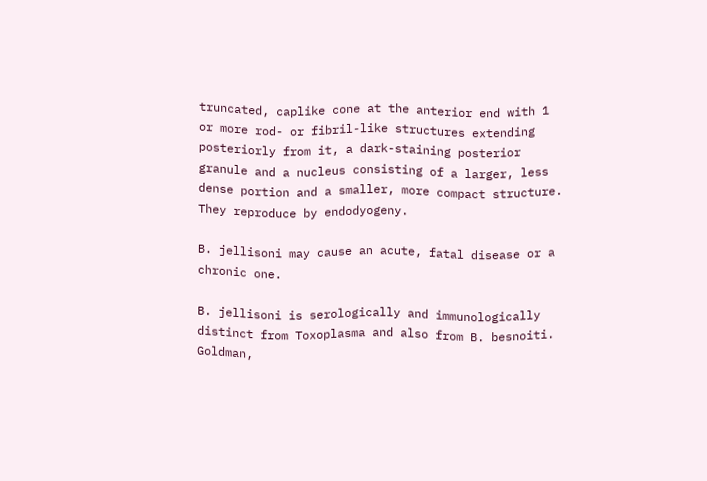truncated, caplike cone at the anterior end with 1 or more rod- or fibril-like structures extending posteriorly from it, a dark-staining posterior granule and a nucleus consisting of a larger, less dense portion and a smaller, more compact structure. They reproduce by endodyogeny.

B. jellisoni may cause an acute, fatal disease or a chronic one.

B. jellisoni is serologically and immunologically distinct from Toxoplasma and also from B. besnoiti. Goldman,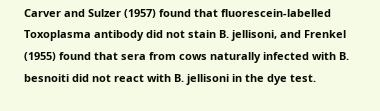Carver and Sulzer (1957) found that fluorescein-labelled Toxoplasma antibody did not stain B. jellisoni, and Frenkel (1955) found that sera from cows naturally infected with B. besnoiti did not react with B. jellisoni in the dye test.